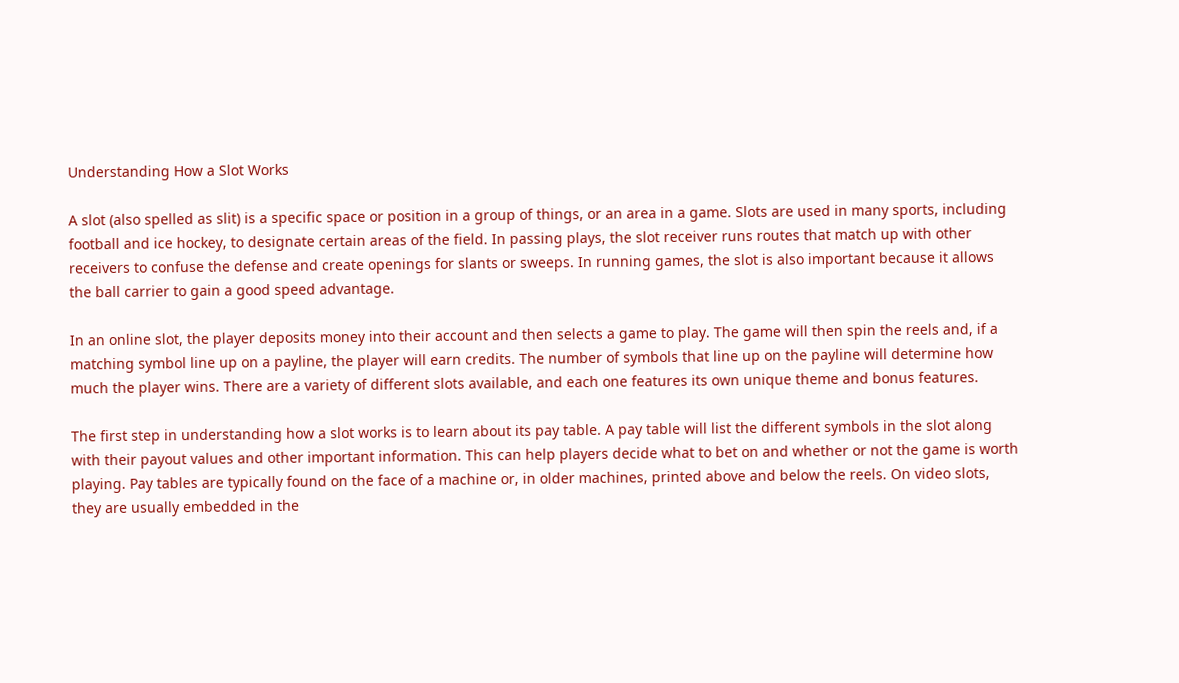Understanding How a Slot Works

A slot (also spelled as slit) is a specific space or position in a group of things, or an area in a game. Slots are used in many sports, including football and ice hockey, to designate certain areas of the field. In passing plays, the slot receiver runs routes that match up with other receivers to confuse the defense and create openings for slants or sweeps. In running games, the slot is also important because it allows the ball carrier to gain a good speed advantage.

In an online slot, the player deposits money into their account and then selects a game to play. The game will then spin the reels and, if a matching symbol line up on a payline, the player will earn credits. The number of symbols that line up on the payline will determine how much the player wins. There are a variety of different slots available, and each one features its own unique theme and bonus features.

The first step in understanding how a slot works is to learn about its pay table. A pay table will list the different symbols in the slot along with their payout values and other important information. This can help players decide what to bet on and whether or not the game is worth playing. Pay tables are typically found on the face of a machine or, in older machines, printed above and below the reels. On video slots, they are usually embedded in the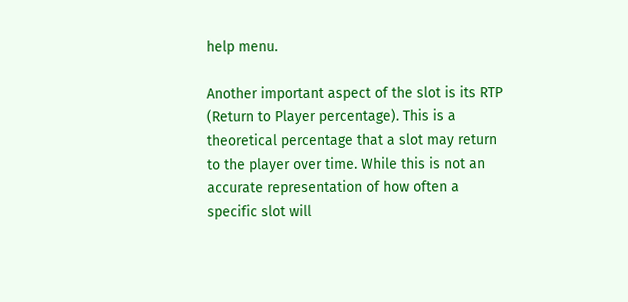help menu.

Another important aspect of the slot is its RTP (Return to Player percentage). This is a theoretical percentage that a slot may return to the player over time. While this is not an accurate representation of how often a specific slot will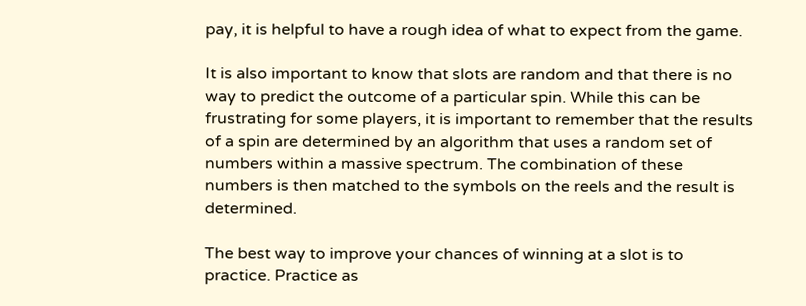pay, it is helpful to have a rough idea of what to expect from the game.

It is also important to know that slots are random and that there is no way to predict the outcome of a particular spin. While this can be frustrating for some players, it is important to remember that the results of a spin are determined by an algorithm that uses a random set of numbers within a massive spectrum. The combination of these numbers is then matched to the symbols on the reels and the result is determined.

The best way to improve your chances of winning at a slot is to practice. Practice as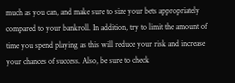much as you can, and make sure to size your bets appropriately compared to your bankroll. In addition, try to limit the amount of time you spend playing as this will reduce your risk and increase your chances of success. Also, be sure to check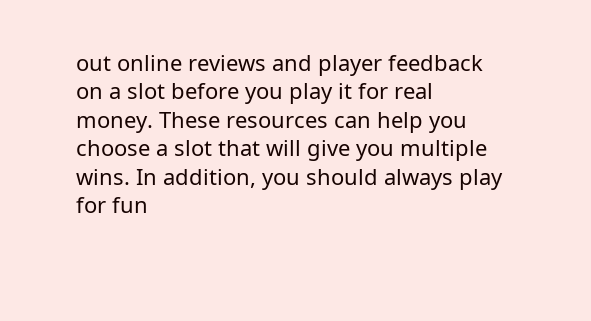out online reviews and player feedback on a slot before you play it for real money. These resources can help you choose a slot that will give you multiple wins. In addition, you should always play for fun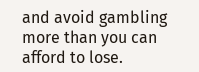and avoid gambling more than you can afford to lose.